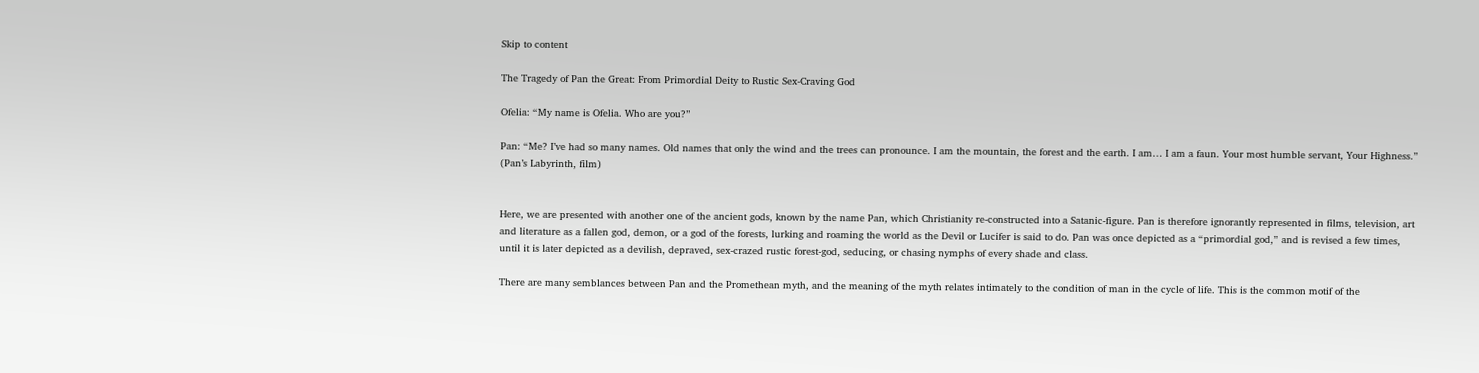Skip to content

The Tragedy of Pan the Great: From Primordial Deity to Rustic Sex-Craving God

Ofelia: “My name is Ofelia. Who are you?”

Pan: “Me? I’ve had so many names. Old names that only the wind and the trees can pronounce. I am the mountain, the forest and the earth. I am… I am a faun. Your most humble servant, Your Highness.” (Pan’s Labyrinth, film)


Here, we are presented with another one of the ancient gods, known by the name Pan, which Christianity re-constructed into a Satanic-figure. Pan is therefore ignorantly represented in films, television, art and literature as a fallen god, demon, or a god of the forests, lurking and roaming the world as the Devil or Lucifer is said to do. Pan was once depicted as a “primordial god,” and is revised a few times, until it is later depicted as a devilish, depraved, sex-crazed rustic forest-god, seducing, or chasing nymphs of every shade and class.

There are many semblances between Pan and the Promethean myth, and the meaning of the myth relates intimately to the condition of man in the cycle of life. This is the common motif of the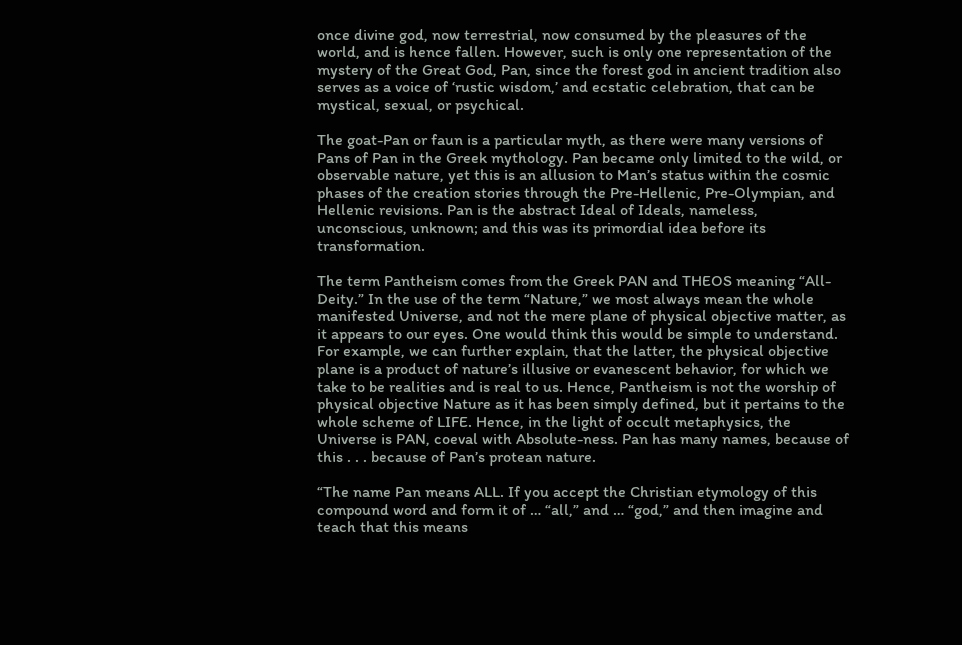once divine god, now terrestrial, now consumed by the pleasures of the world, and is hence fallen. However, such is only one representation of the mystery of the Great God, Pan, since the forest god in ancient tradition also serves as a voice of ‘rustic wisdom,’ and ecstatic celebration, that can be mystical, sexual, or psychical.

The goat-Pan or faun is a particular myth, as there were many versions of Pans of Pan in the Greek mythology. Pan became only limited to the wild, or observable nature, yet this is an allusion to Man’s status within the cosmic phases of the creation stories through the Pre-Hellenic, Pre-Olympian, and Hellenic revisions. Pan is the abstract Ideal of Ideals, nameless, unconscious, unknown; and this was its primordial idea before its transformation.

The term Pantheism comes from the Greek PAN and THEOS meaning “All-Deity.” In the use of the term “Nature,” we most always mean the whole manifested Universe, and not the mere plane of physical objective matter, as it appears to our eyes. One would think this would be simple to understand. For example, we can further explain, that the latter, the physical objective plane is a product of nature’s illusive or evanescent behavior, for which we take to be realities and is real to us. Hence, Pantheism is not the worship of physical objective Nature as it has been simply defined, but it pertains to the whole scheme of LIFE. Hence, in the light of occult metaphysics, the Universe is PAN, coeval with Absolute-ness. Pan has many names, because of this . . . because of Pan’s protean nature.

“The name Pan means ALL. If you accept the Christian etymology of this compound word and form it of … “all,” and … “god,” and then imagine and teach that this means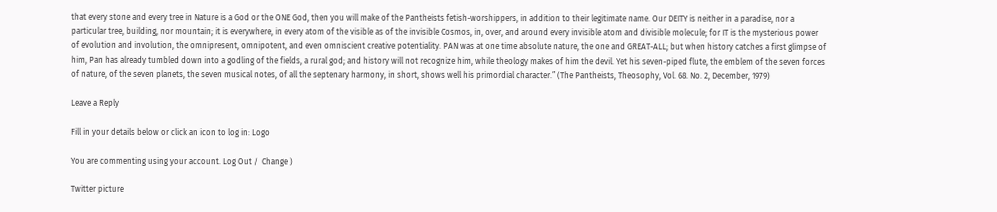that every stone and every tree in Nature is a God or the ONE God, then you will make of the Pantheists fetish-worshippers, in addition to their legitimate name. Our DEITY is neither in a paradise, nor a particular tree, building, nor mountain; it is everywhere, in every atom of the visible as of the invisible Cosmos, in, over, and around every invisible atom and divisible molecule; for IT is the mysterious power of evolution and involution, the omnipresent, omnipotent, and even omniscient creative potentiality. PAN was at one time absolute nature, the one and GREAT-ALL; but when history catches a first glimpse of him, Pan has already tumbled down into a godling of the fields, a rural god; and history will not recognize him, while theology makes of him the devil. Yet his seven-piped flute, the emblem of the seven forces of nature, of the seven planets, the seven musical notes, of all the septenary harmony, in short, shows well his primordial character.” (The Pantheists, Theosophy, Vol. 68. No. 2, December, 1979)

Leave a Reply

Fill in your details below or click an icon to log in: Logo

You are commenting using your account. Log Out /  Change )

Twitter picture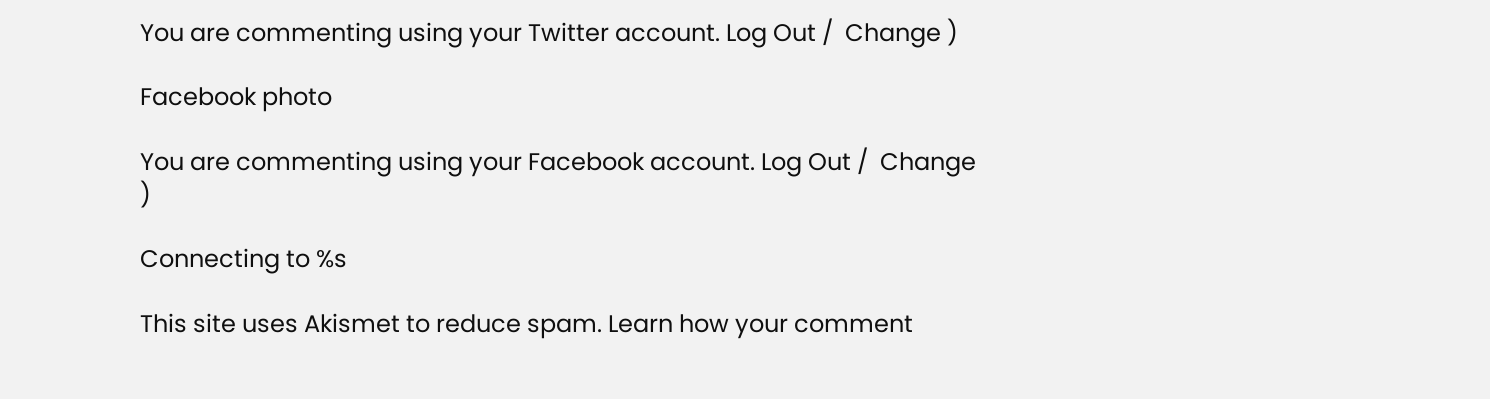You are commenting using your Twitter account. Log Out /  Change )

Facebook photo

You are commenting using your Facebook account. Log Out /  Change )

Connecting to %s

This site uses Akismet to reduce spam. Learn how your comment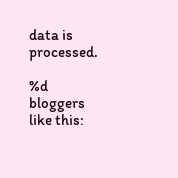data is processed.

%d bloggers like this: